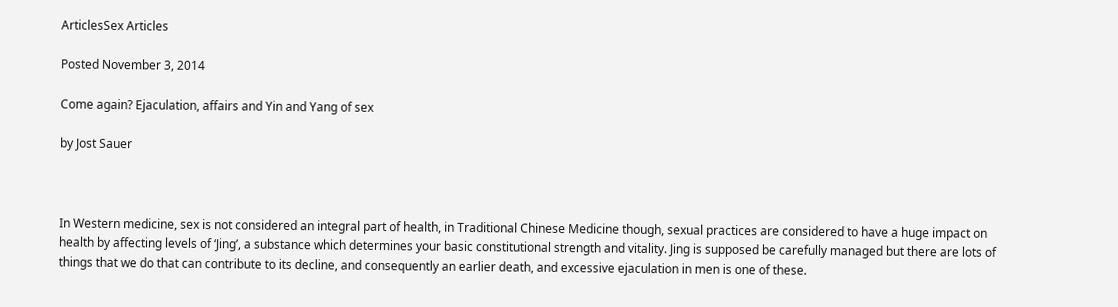ArticlesSex Articles

Posted November 3, 2014

Come again? Ejaculation, affairs and Yin and Yang of sex

by Jost Sauer



In Western medicine, sex is not considered an integral part of health, in Traditional Chinese Medicine though, sexual practices are considered to have a huge impact on health by affecting levels of ‘Jing’, a substance which determines your basic constitutional strength and vitality. Jing is supposed be carefully managed but there are lots of things that we do that can contribute to its decline, and consequently an earlier death, and excessive ejaculation in men is one of these.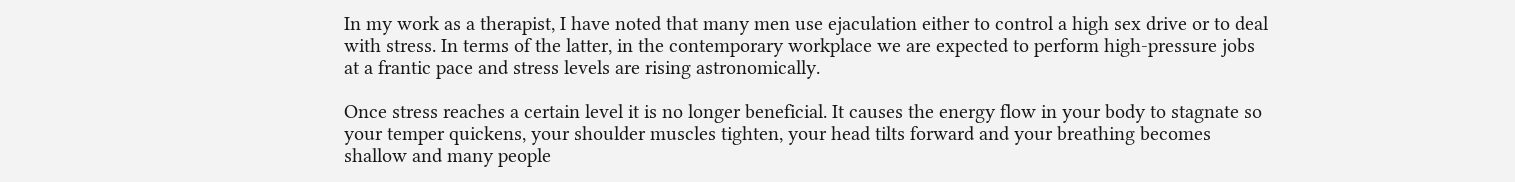In my work as a therapist, I have noted that many men use ejaculation either to control a high sex drive or to deal with stress. In terms of the latter, in the contemporary workplace we are expected to perform high-pressure jobs at a frantic pace and stress levels are rising astronomically.

Once stress reaches a certain level it is no longer beneficial. It causes the energy flow in your body to stagnate so your temper quickens, your shoulder muscles tighten, your head tilts forward and your breathing becomes shallow and many people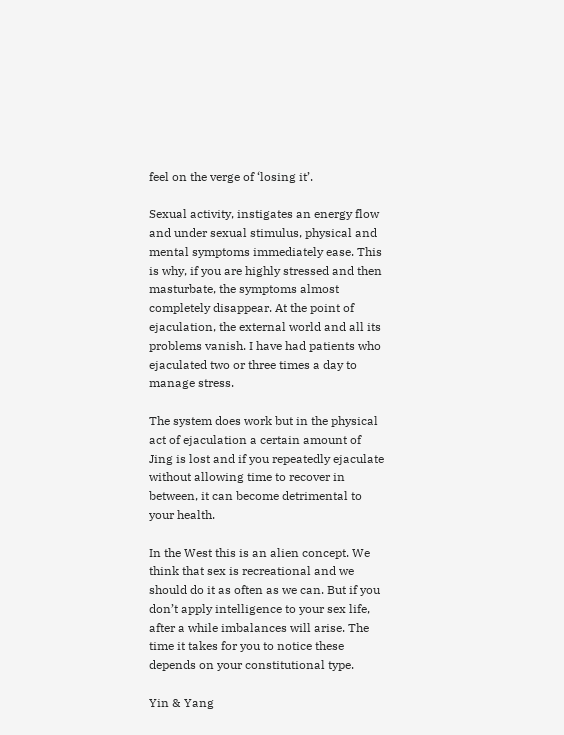feel on the verge of ‘losing it’.

Sexual activity, instigates an energy flow and under sexual stimulus, physical and mental symptoms immediately ease. This is why, if you are highly stressed and then masturbate, the symptoms almost completely disappear. At the point of ejaculation, the external world and all its problems vanish. I have had patients who ejaculated two or three times a day to manage stress.

The system does work but in the physical act of ejaculation a certain amount of Jing is lost and if you repeatedly ejaculate without allowing time to recover in between, it can become detrimental to your health.

In the West this is an alien concept. We think that sex is recreational and we should do it as often as we can. But if you don’t apply intelligence to your sex life, after a while imbalances will arise. The time it takes for you to notice these depends on your constitutional type.

Yin & Yang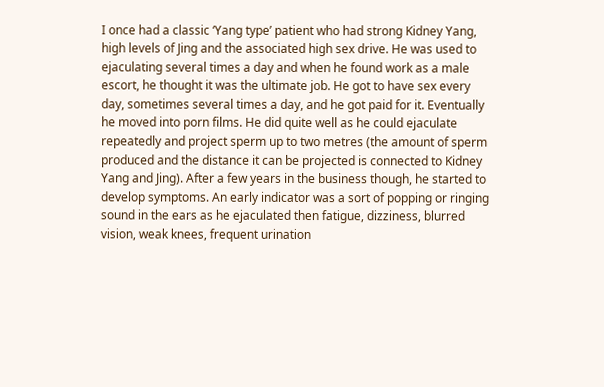I once had a classic ‘Yang type’ patient who had strong Kidney Yang, high levels of Jing and the associated high sex drive. He was used to ejaculating several times a day and when he found work as a male escort, he thought it was the ultimate job. He got to have sex every day, sometimes several times a day, and he got paid for it. Eventually he moved into porn films. He did quite well as he could ejaculate repeatedly and project sperm up to two metres (the amount of sperm produced and the distance it can be projected is connected to Kidney Yang and Jing). After a few years in the business though, he started to develop symptoms. An early indicator was a sort of popping or ringing sound in the ears as he ejaculated then fatigue, dizziness, blurred vision, weak knees, frequent urination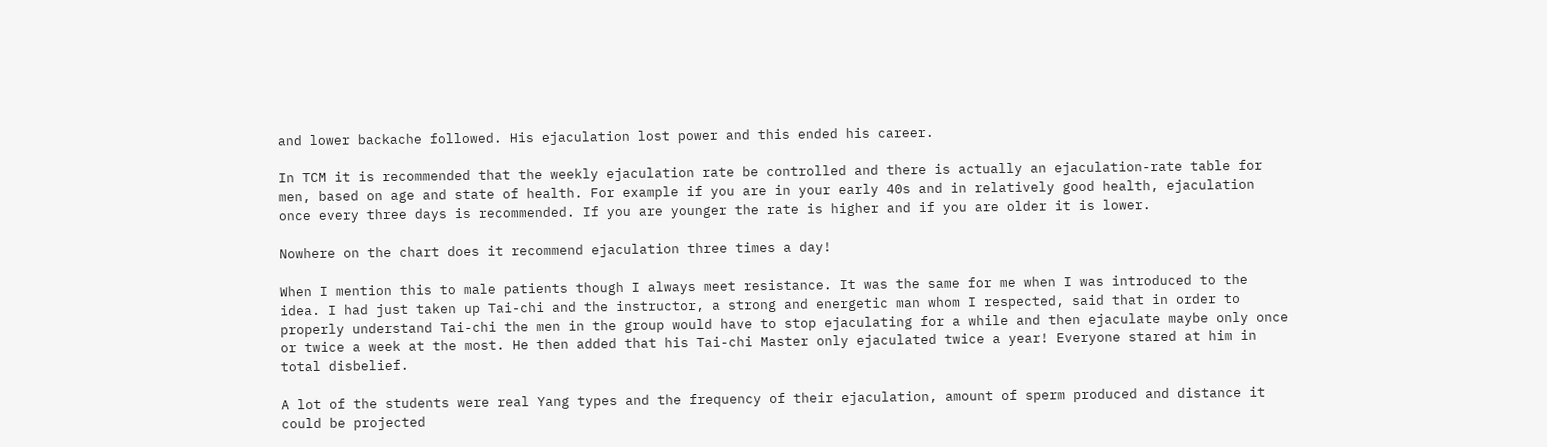and lower backache followed. His ejaculation lost power and this ended his career.

In TCM it is recommended that the weekly ejaculation rate be controlled and there is actually an ejaculation-rate table for men, based on age and state of health. For example if you are in your early 40s and in relatively good health, ejaculation once every three days is recommended. If you are younger the rate is higher and if you are older it is lower.

Nowhere on the chart does it recommend ejaculation three times a day!

When I mention this to male patients though I always meet resistance. It was the same for me when I was introduced to the idea. I had just taken up Tai-chi and the instructor, a strong and energetic man whom I respected, said that in order to properly understand Tai-chi the men in the group would have to stop ejaculating for a while and then ejaculate maybe only once or twice a week at the most. He then added that his Tai-chi Master only ejaculated twice a year! Everyone stared at him in total disbelief.

A lot of the students were real Yang types and the frequency of their ejaculation, amount of sperm produced and distance it could be projected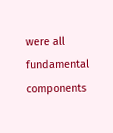were all fundamental components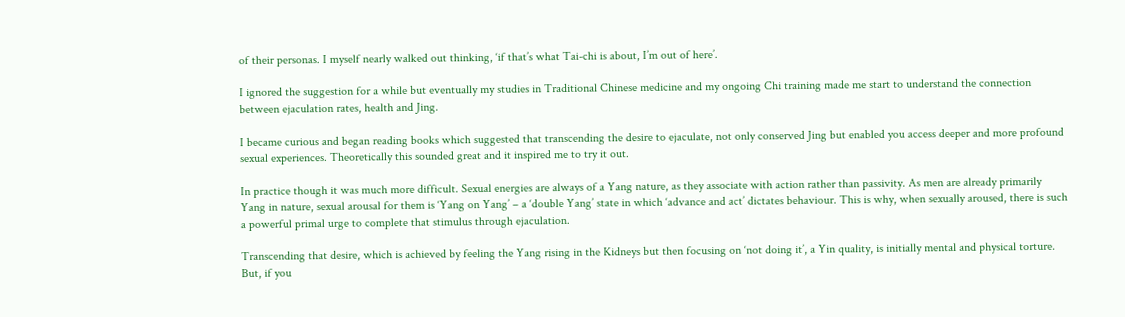of their personas. I myself nearly walked out thinking, ‘if that’s what Tai-chi is about, I’m out of here’.

I ignored the suggestion for a while but eventually my studies in Traditional Chinese medicine and my ongoing Chi training made me start to understand the connection between ejaculation rates, health and Jing.

I became curious and began reading books which suggested that transcending the desire to ejaculate, not only conserved Jing but enabled you access deeper and more profound sexual experiences. Theoretically this sounded great and it inspired me to try it out.

In practice though it was much more difficult. Sexual energies are always of a Yang nature, as they associate with action rather than passivity. As men are already primarily Yang in nature, sexual arousal for them is ‘Yang on Yang’ – a ‘double Yang’ state in which ‘advance and act’ dictates behaviour. This is why, when sexually aroused, there is such a powerful primal urge to complete that stimulus through ejaculation.

Transcending that desire, which is achieved by feeling the Yang rising in the Kidneys but then focusing on ‘not doing it’, a Yin quality, is initially mental and physical torture. But, if you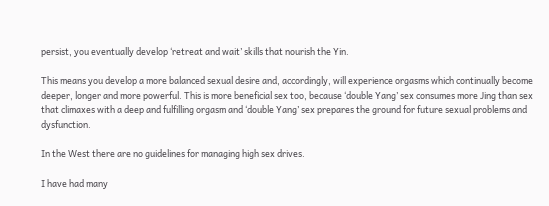persist, you eventually develop ‘retreat and wait’ skills that nourish the Yin.

This means you develop a more balanced sexual desire and, accordingly, will experience orgasms which continually become deeper, longer and more powerful. This is more beneficial sex too, because ‘double Yang’ sex consumes more Jing than sex that climaxes with a deep and fulfilling orgasm and ‘double Yang’ sex prepares the ground for future sexual problems and dysfunction.

In the West there are no guidelines for managing high sex drives.

I have had many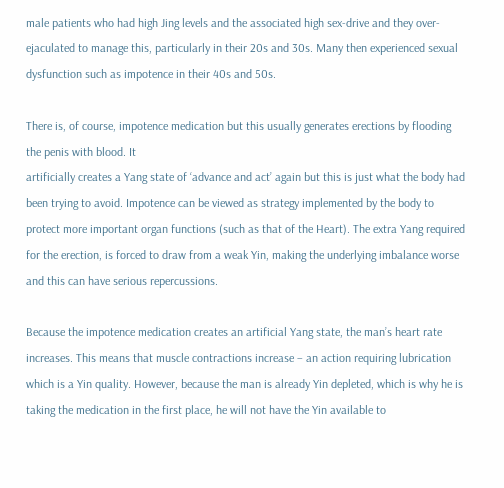male patients who had high Jing levels and the associated high sex-drive and they over-ejaculated to manage this, particularly in their 20s and 30s. Many then experienced sexual dysfunction such as impotence in their 40s and 50s.

There is, of course, impotence medication but this usually generates erections by flooding the penis with blood. It
artificially creates a Yang state of ‘advance and act’ again but this is just what the body had been trying to avoid. Impotence can be viewed as strategy implemented by the body to protect more important organ functions (such as that of the Heart). The extra Yang required for the erection, is forced to draw from a weak Yin, making the underlying imbalance worse and this can have serious repercussions.

Because the impotence medication creates an artificial Yang state, the man’s heart rate increases. This means that muscle contractions increase – an action requiring lubrication which is a Yin quality. However, because the man is already Yin depleted, which is why he is taking the medication in the first place, he will not have the Yin available to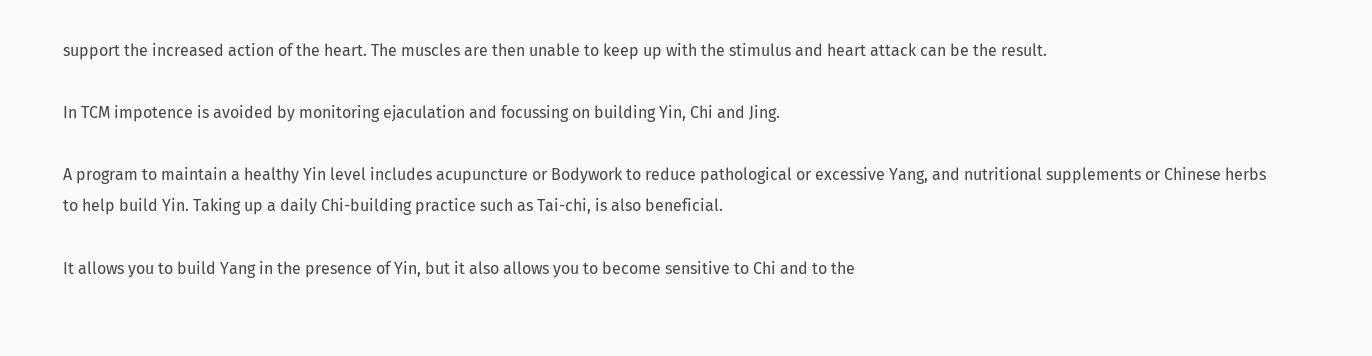support the increased action of the heart. The muscles are then unable to keep up with the stimulus and heart attack can be the result.

In TCM impotence is avoided by monitoring ejaculation and focussing on building Yin, Chi and Jing.

A program to maintain a healthy Yin level includes acupuncture or Bodywork to reduce pathological or excessive Yang, and nutritional supplements or Chinese herbs to help build Yin. Taking up a daily Chi-building practice such as Tai-chi, is also beneficial.

It allows you to build Yang in the presence of Yin, but it also allows you to become sensitive to Chi and to the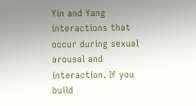Yin and Yang interactions that occur during sexual arousal and interaction. If you build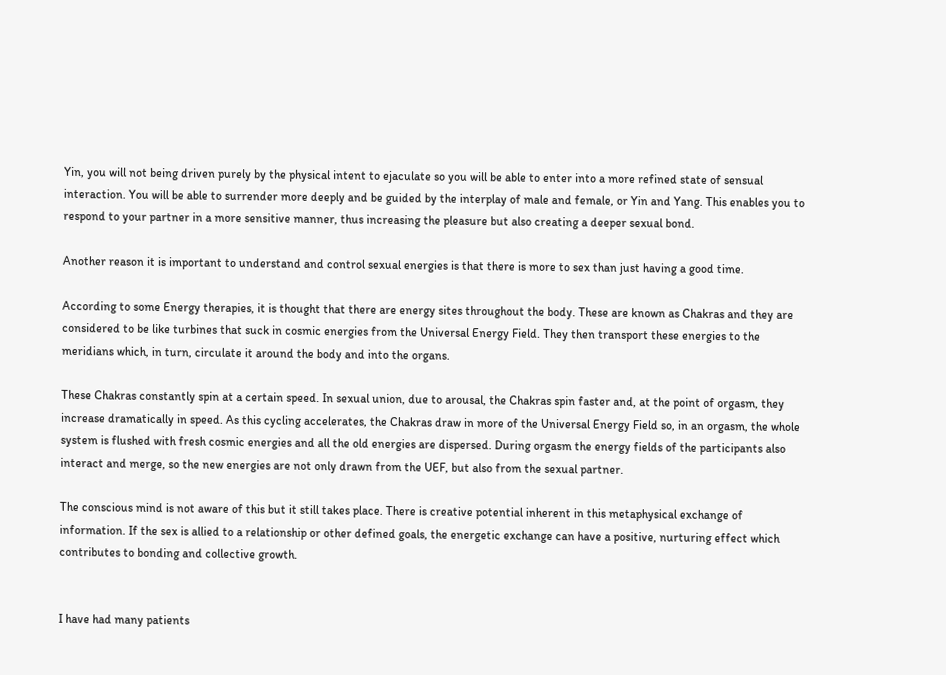Yin, you will not being driven purely by the physical intent to ejaculate so you will be able to enter into a more refined state of sensual interaction. You will be able to surrender more deeply and be guided by the interplay of male and female, or Yin and Yang. This enables you to respond to your partner in a more sensitive manner, thus increasing the pleasure but also creating a deeper sexual bond.

Another reason it is important to understand and control sexual energies is that there is more to sex than just having a good time.

According to some Energy therapies, it is thought that there are energy sites throughout the body. These are known as Chakras and they are considered to be like turbines that suck in cosmic energies from the Universal Energy Field. They then transport these energies to the meridians which, in turn, circulate it around the body and into the organs.

These Chakras constantly spin at a certain speed. In sexual union, due to arousal, the Chakras spin faster and, at the point of orgasm, they increase dramatically in speed. As this cycling accelerates, the Chakras draw in more of the Universal Energy Field so, in an orgasm, the whole system is flushed with fresh cosmic energies and all the old energies are dispersed. During orgasm the energy fields of the participants also interact and merge, so the new energies are not only drawn from the UEF, but also from the sexual partner.

The conscious mind is not aware of this but it still takes place. There is creative potential inherent in this metaphysical exchange of information. If the sex is allied to a relationship or other defined goals, the energetic exchange can have a positive, nurturing effect which contributes to bonding and collective growth.


I have had many patients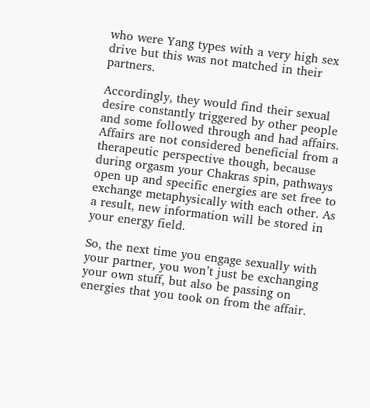who were Yang types with a very high sex drive but this was not matched in their partners.

Accordingly, they would find their sexual desire constantly triggered by other people and some followed through and had affairs. Affairs are not considered beneficial from a therapeutic perspective though, because during orgasm your Chakras spin, pathways open up and specific energies are set free to exchange metaphysically with each other. As a result, new information will be stored in your energy field.

So, the next time you engage sexually with your partner, you won’t just be exchanging your own stuff, but also be passing on energies that you took on from the affair.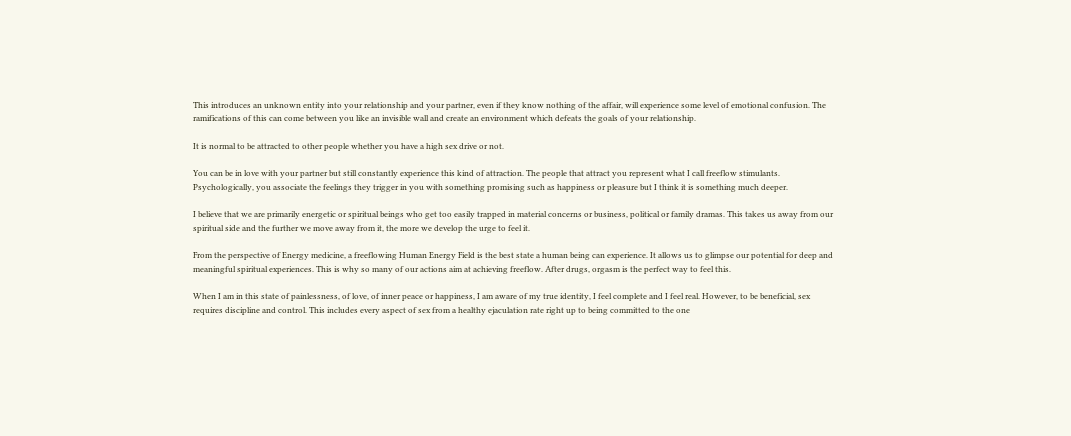This introduces an unknown entity into your relationship and your partner, even if they know nothing of the affair, will experience some level of emotional confusion. The ramifications of this can come between you like an invisible wall and create an environment which defeats the goals of your relationship.

It is normal to be attracted to other people whether you have a high sex drive or not.

You can be in love with your partner but still constantly experience this kind of attraction. The people that attract you represent what I call freeflow stimulants. Psychologically, you associate the feelings they trigger in you with something promising such as happiness or pleasure but I think it is something much deeper.

I believe that we are primarily energetic or spiritual beings who get too easily trapped in material concerns or business, political or family dramas. This takes us away from our spiritual side and the further we move away from it, the more we develop the urge to feel it.

From the perspective of Energy medicine, a freeflowing Human Energy Field is the best state a human being can experience. It allows us to glimpse our potential for deep and meaningful spiritual experiences. This is why so many of our actions aim at achieving freeflow. After drugs, orgasm is the perfect way to feel this.

When I am in this state of painlessness, of love, of inner peace or happiness, I am aware of my true identity, I feel complete and I feel real. However, to be beneficial, sex requires discipline and control. This includes every aspect of sex from a healthy ejaculation rate right up to being committed to the one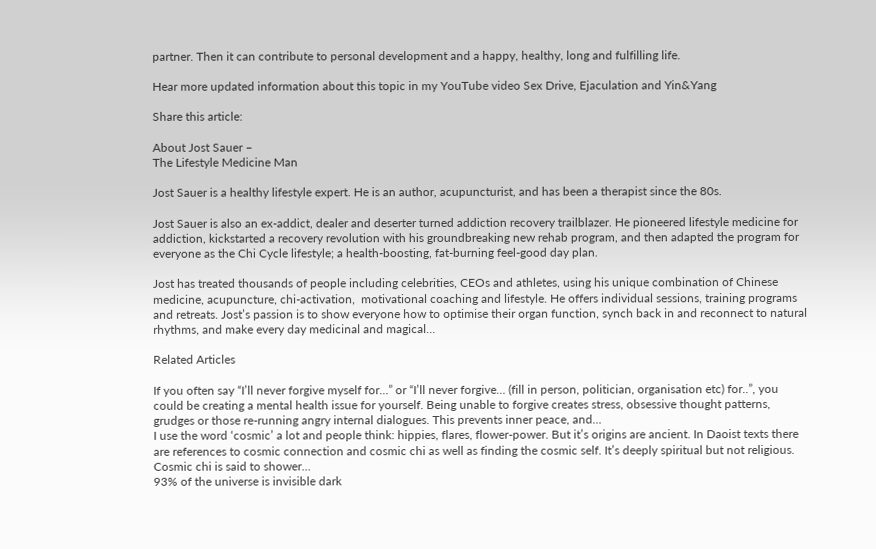partner. Then it can contribute to personal development and a happy, healthy, long and fulfilling life.

Hear more updated information about this topic in my YouTube video Sex Drive, Ejaculation and Yin&Yang

Share this article:

About Jost Sauer –
The Lifestyle Medicine Man

Jost Sauer is a healthy lifestyle expert. He is an author, acupuncturist, and has been a therapist since the 80s.

Jost Sauer is also an ex-addict, dealer and deserter turned addiction recovery trailblazer. He pioneered lifestyle medicine for addiction, kickstarted a recovery revolution with his groundbreaking new rehab program, and then adapted the program for everyone as the Chi Cycle lifestyle; a health-boosting, fat-burning feel-good day plan.

Jost has treated thousands of people including celebrities, CEOs and athletes, using his unique combination of Chinese medicine, acupuncture, chi-activation,  motivational coaching and lifestyle. He offers individual sessions, training programs and retreats. Jost’s passion is to show everyone how to optimise their organ function, synch back in and reconnect to natural rhythms, and make every day medicinal and magical…

Related Articles

If you often say “I’ll never forgive myself for…” or “I’ll never forgive… (fill in person, politician, organisation etc) for..”, you could be creating a mental health issue for yourself. Being unable to forgive creates stress, obsessive thought patterns, grudges or those re-running angry internal dialogues. This prevents inner peace, and…
I use the word ‘cosmic’ a lot and people think: hippies, flares, flower-power. But it’s origins are ancient. In Daoist texts there are references to cosmic connection and cosmic chi as well as finding the cosmic self. It’s deeply spiritual but not religious. Cosmic chi is said to shower…
93% of the universe is invisible dark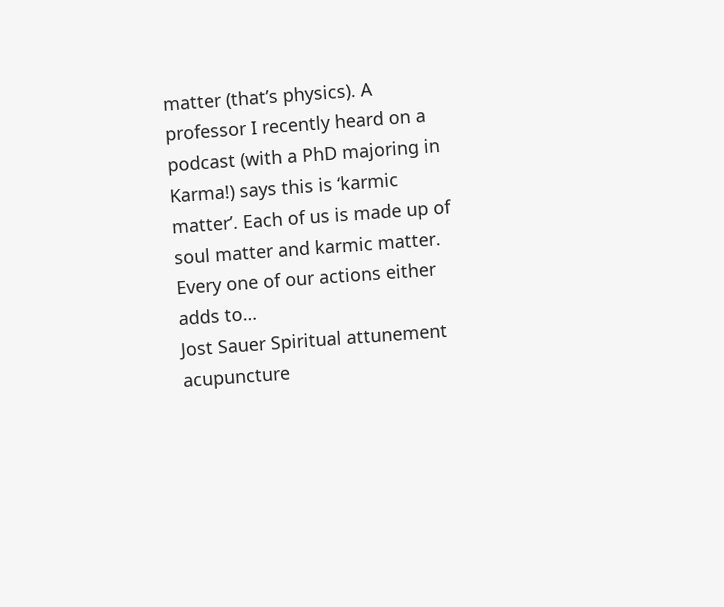matter (that’s physics). A professor I recently heard on a podcast (with a PhD majoring in Karma!) says this is ‘karmic matter’. Each of us is made up of soul matter and karmic matter. Every one of our actions either adds to…
Jost Sauer Spiritual attunement acupuncture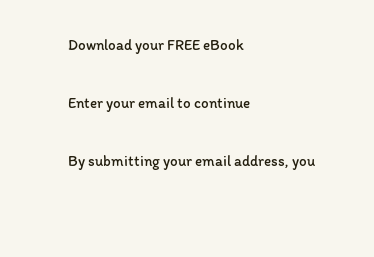Download your FREE eBook

Enter your email to continue

By submitting your email address, you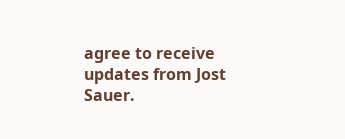agree to receive updates from Jost Sauer.